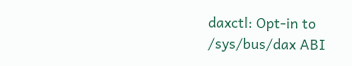daxctl: Opt-in to /sys/bus/dax ABI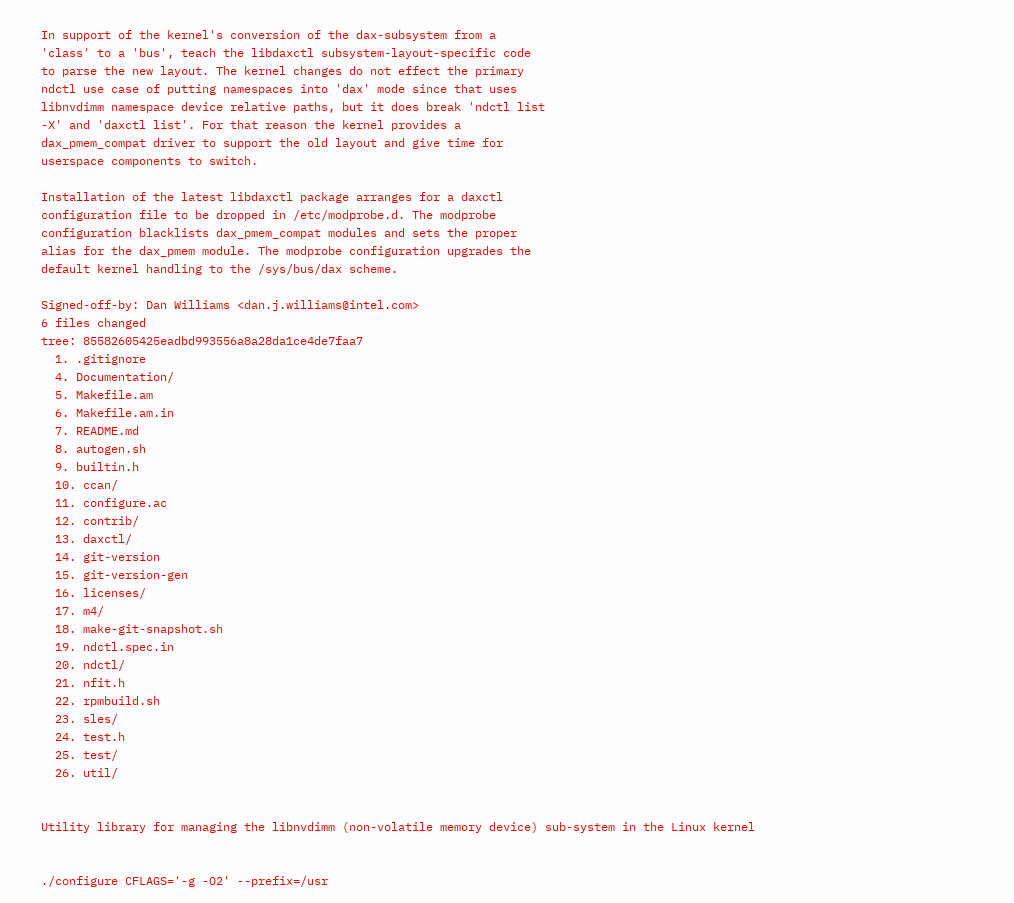In support of the kernel's conversion of the dax-subsystem from a
'class' to a 'bus', teach the libdaxctl subsystem-layout-specific code
to parse the new layout. The kernel changes do not effect the primary
ndctl use case of putting namespaces into 'dax' mode since that uses
libnvdimm namespace device relative paths, but it does break 'ndctl list
-X' and 'daxctl list'. For that reason the kernel provides a
dax_pmem_compat driver to support the old layout and give time for
userspace components to switch.

Installation of the latest libdaxctl package arranges for a daxctl
configuration file to be dropped in /etc/modprobe.d. The modprobe
configuration blacklists dax_pmem_compat modules and sets the proper
alias for the dax_pmem module. The modprobe configuration upgrades the
default kernel handling to the /sys/bus/dax scheme.

Signed-off-by: Dan Williams <dan.j.williams@intel.com>
6 files changed
tree: 85582605425eadbd993556a8a28da1ce4de7faa7
  1. .gitignore
  4. Documentation/
  5. Makefile.am
  6. Makefile.am.in
  7. README.md
  8. autogen.sh
  9. builtin.h
  10. ccan/
  11. configure.ac
  12. contrib/
  13. daxctl/
  14. git-version
  15. git-version-gen
  16. licenses/
  17. m4/
  18. make-git-snapshot.sh
  19. ndctl.spec.in
  20. ndctl/
  21. nfit.h
  22. rpmbuild.sh
  23. sles/
  24. test.h
  25. test/
  26. util/


Utility library for managing the libnvdimm (non-volatile memory device) sub-system in the Linux kernel


./configure CFLAGS='-g -O2' --prefix=/usr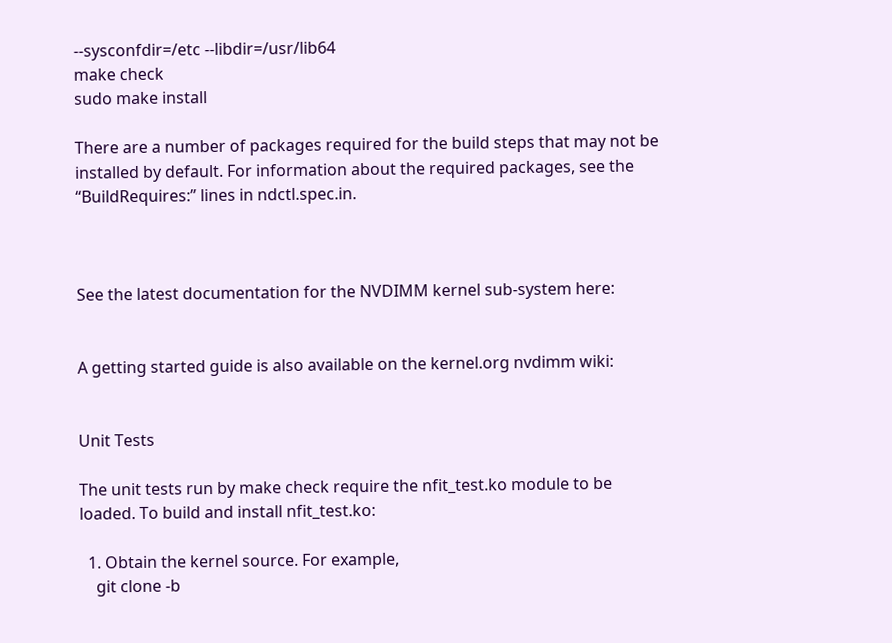--sysconfdir=/etc --libdir=/usr/lib64
make check
sudo make install

There are a number of packages required for the build steps that may not be installed by default. For information about the required packages, see the “BuildRequires:” lines in ndctl.spec.in.



See the latest documentation for the NVDIMM kernel sub-system here:


A getting started guide is also available on the kernel.org nvdimm wiki:


Unit Tests

The unit tests run by make check require the nfit_test.ko module to be loaded. To build and install nfit_test.ko:

  1. Obtain the kernel source. For example,
    git clone -b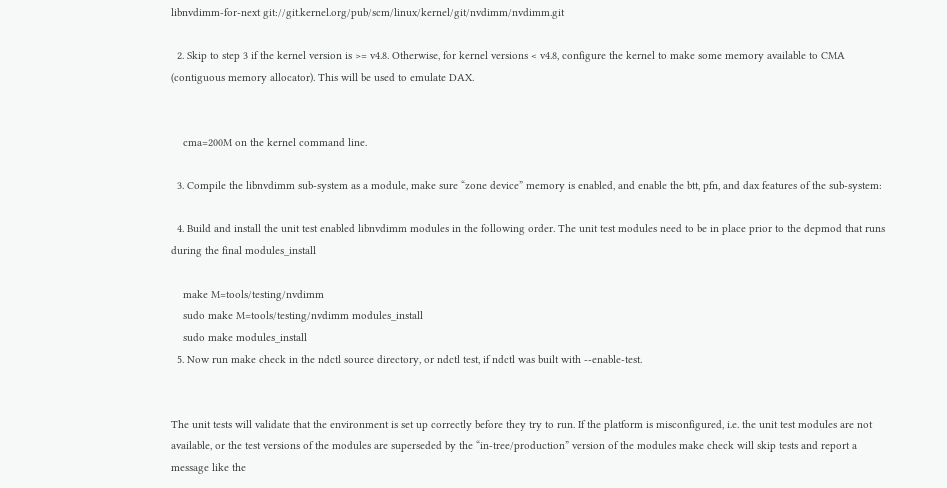libnvdimm-for-next git://git.kernel.org/pub/scm/linux/kernel/git/nvdimm/nvdimm.git

  2. Skip to step 3 if the kernel version is >= v4.8. Otherwise, for kernel versions < v4.8, configure the kernel to make some memory available to CMA (contiguous memory allocator). This will be used to emulate DAX.


    cma=200M on the kernel command line.

  3. Compile the libnvdimm sub-system as a module, make sure “zone device” memory is enabled, and enable the btt, pfn, and dax features of the sub-system:

  4. Build and install the unit test enabled libnvdimm modules in the following order. The unit test modules need to be in place prior to the depmod that runs during the final modules_install

    make M=tools/testing/nvdimm
    sudo make M=tools/testing/nvdimm modules_install
    sudo make modules_install
  5. Now run make check in the ndctl source directory, or ndctl test, if ndctl was built with --enable-test.


The unit tests will validate that the environment is set up correctly before they try to run. If the platform is misconfigured, i.e. the unit test modules are not available, or the test versions of the modules are superseded by the “in-tree/production” version of the modules make check will skip tests and report a message like the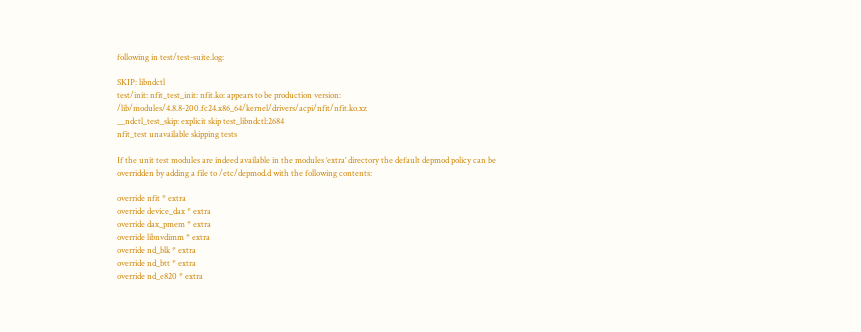following in test/test-suite.log:

SKIP: libndctl
test/init: nfit_test_init: nfit.ko: appears to be production version: /lib/modules/4.8.8-200.fc24.x86_64/kernel/drivers/acpi/nfit/nfit.ko.xz
__ndctl_test_skip: explicit skip test_libndctl:2684
nfit_test unavailable skipping tests

If the unit test modules are indeed available in the modules ‘extra’ directory the default depmod policy can be overridden by adding a file to /etc/depmod.d with the following contents:

override nfit * extra
override device_dax * extra
override dax_pmem * extra
override libnvdimm * extra
override nd_blk * extra
override nd_btt * extra
override nd_e820 * extra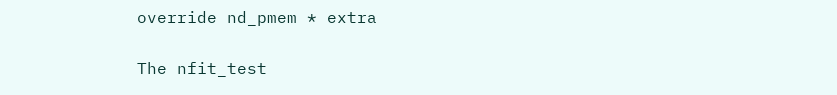override nd_pmem * extra

The nfit_test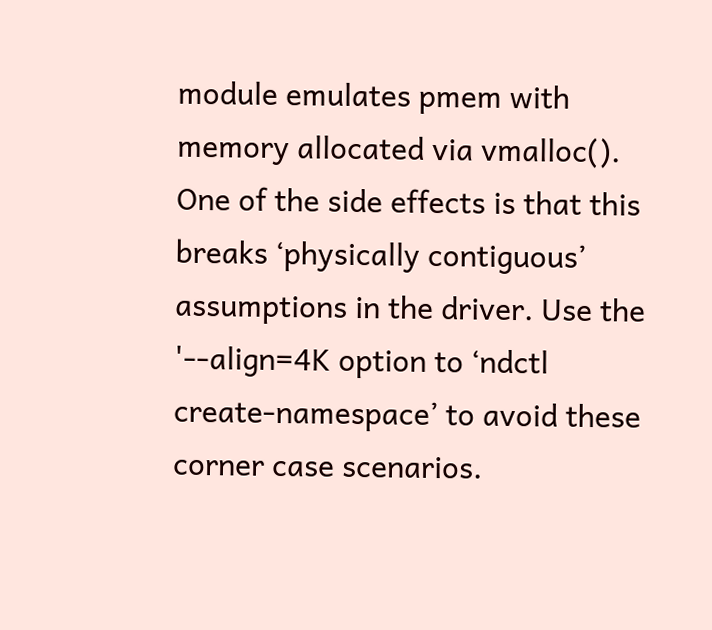module emulates pmem with memory allocated via vmalloc(). One of the side effects is that this breaks ‘physically contiguous’ assumptions in the driver. Use the '--align=4K option to ‘ndctl create-namespace’ to avoid these corner case scenarios.